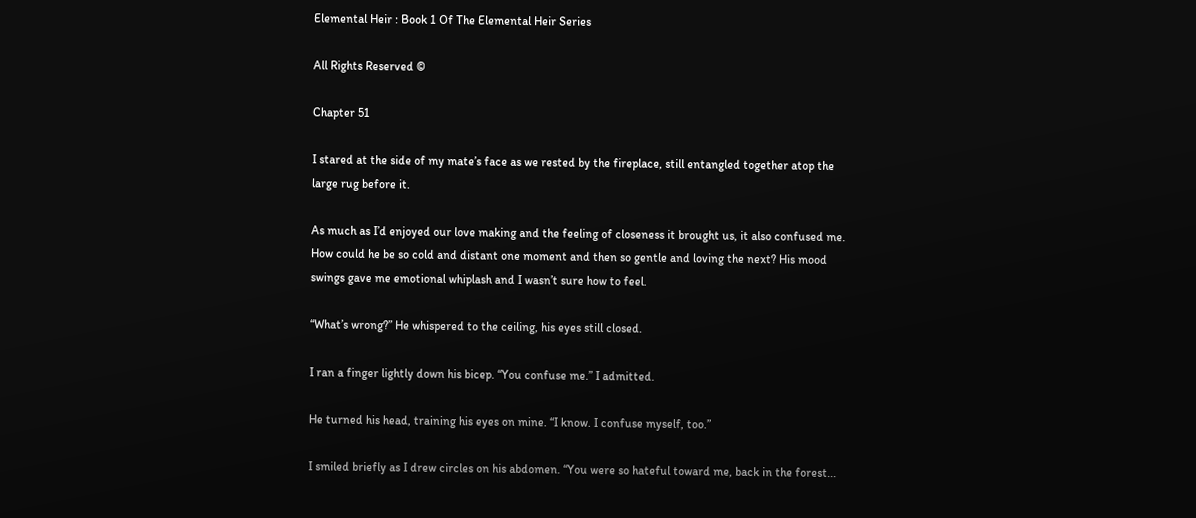Elemental Heir : Book 1 Of The Elemental Heir Series

All Rights Reserved ©

Chapter 51

I stared at the side of my mate’s face as we rested by the fireplace, still entangled together atop the large rug before it.

As much as I’d enjoyed our love making and the feeling of closeness it brought us, it also confused me. How could he be so cold and distant one moment and then so gentle and loving the next? His mood swings gave me emotional whiplash and I wasn’t sure how to feel.

“What’s wrong?” He whispered to the ceiling, his eyes still closed.

I ran a finger lightly down his bicep. “You confuse me.” I admitted.

He turned his head, training his eyes on mine. “I know. I confuse myself, too.”

I smiled briefly as I drew circles on his abdomen. “You were so hateful toward me, back in the forest...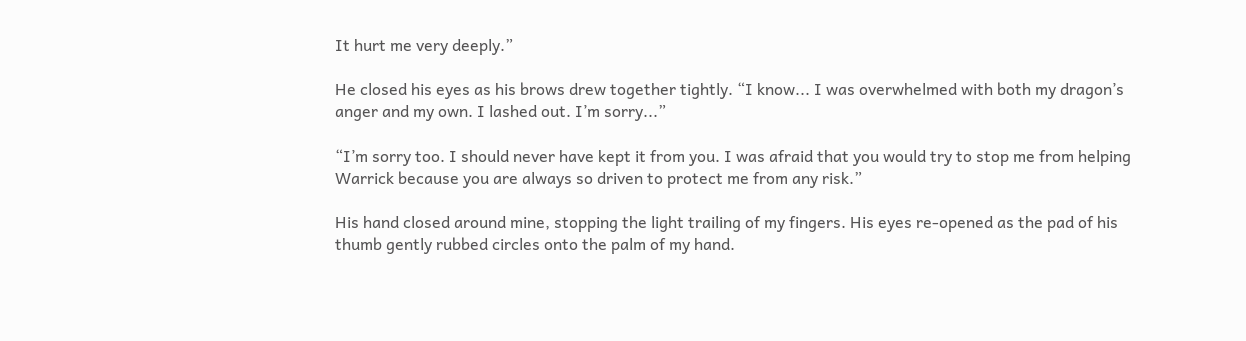It hurt me very deeply.”

He closed his eyes as his brows drew together tightly. “I know... I was overwhelmed with both my dragon’s anger and my own. I lashed out. I’m sorry...”

“I’m sorry too. I should never have kept it from you. I was afraid that you would try to stop me from helping Warrick because you are always so driven to protect me from any risk.”

His hand closed around mine, stopping the light trailing of my fingers. His eyes re-opened as the pad of his thumb gently rubbed circles onto the palm of my hand.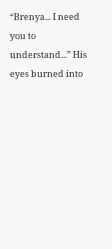“Brenya... I need you to understand...” His eyes burned into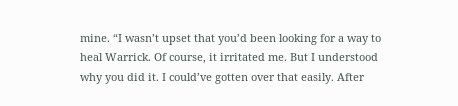mine. “I wasn’t upset that you’d been looking for a way to heal Warrick. Of course, it irritated me. But I understood why you did it. I could’ve gotten over that easily. After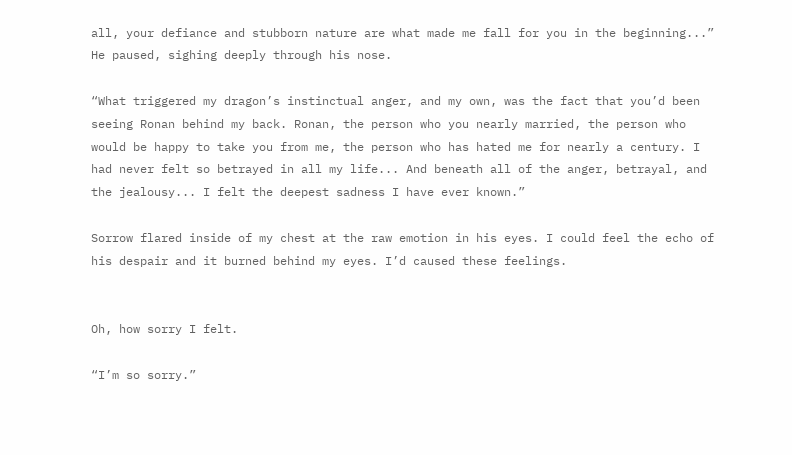all, your defiance and stubborn nature are what made me fall for you in the beginning...” He paused, sighing deeply through his nose.

“What triggered my dragon’s instinctual anger, and my own, was the fact that you’d been seeing Ronan behind my back. Ronan, the person who you nearly married, the person who would be happy to take you from me, the person who has hated me for nearly a century. I had never felt so betrayed in all my life... And beneath all of the anger, betrayal, and the jealousy... I felt the deepest sadness I have ever known.”

Sorrow flared inside of my chest at the raw emotion in his eyes. I could feel the echo of his despair and it burned behind my eyes. I’d caused these feelings.


Oh, how sorry I felt.

“I’m so sorry.”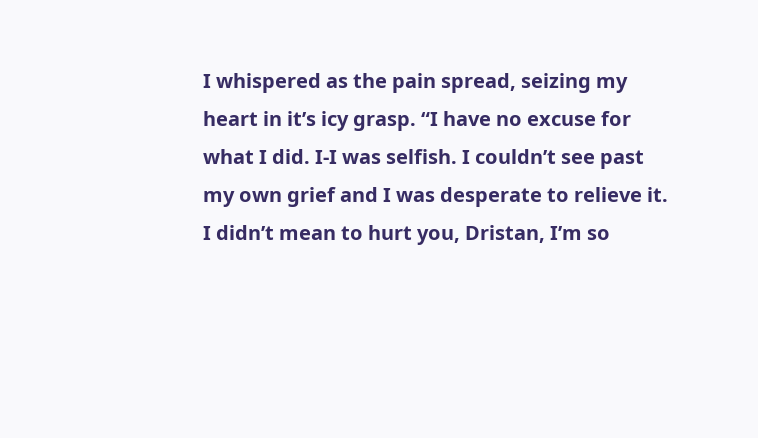I whispered as the pain spread, seizing my heart in it’s icy grasp. “I have no excuse for what I did. I-I was selfish. I couldn’t see past my own grief and I was desperate to relieve it. I didn’t mean to hurt you, Dristan, I’m so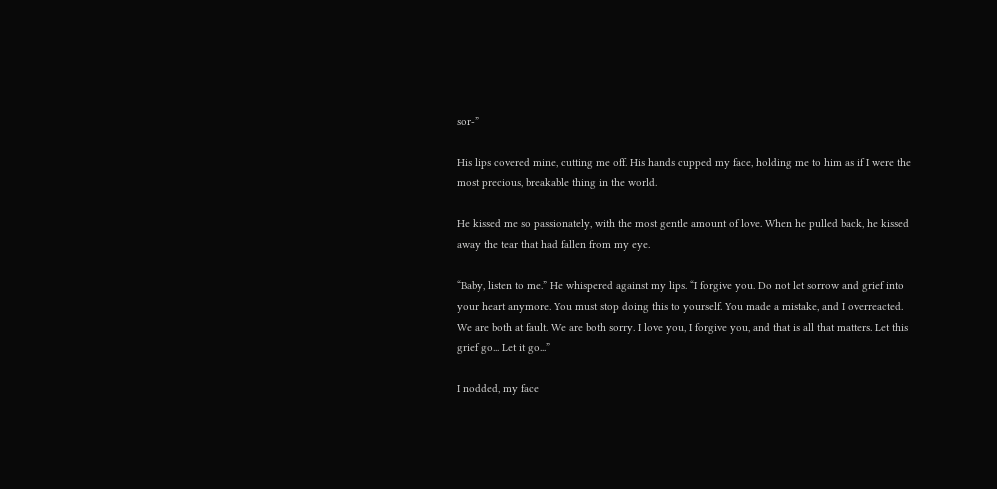sor-”

His lips covered mine, cutting me off. His hands cupped my face, holding me to him as if I were the most precious, breakable thing in the world.

He kissed me so passionately, with the most gentle amount of love. When he pulled back, he kissed away the tear that had fallen from my eye.

“Baby, listen to me.” He whispered against my lips. “I forgive you. Do not let sorrow and grief into your heart anymore. You must stop doing this to yourself. You made a mistake, and I overreacted. We are both at fault. We are both sorry. I love you, I forgive you, and that is all that matters. Let this grief go... Let it go...”

I nodded, my face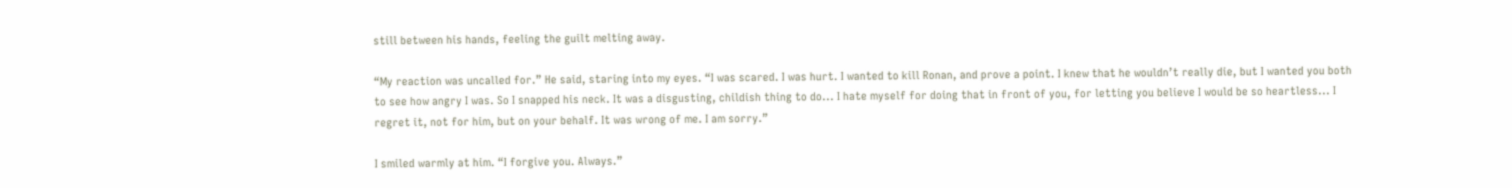still between his hands, feeling the guilt melting away.

“My reaction was uncalled for.” He said, staring into my eyes. “I was scared. I was hurt. I wanted to kill Ronan, and prove a point. I knew that he wouldn’t really die, but I wanted you both to see how angry I was. So I snapped his neck. It was a disgusting, childish thing to do... I hate myself for doing that in front of you, for letting you believe I would be so heartless... I regret it, not for him, but on your behalf. It was wrong of me. I am sorry.”

I smiled warmly at him. “I forgive you. Always.”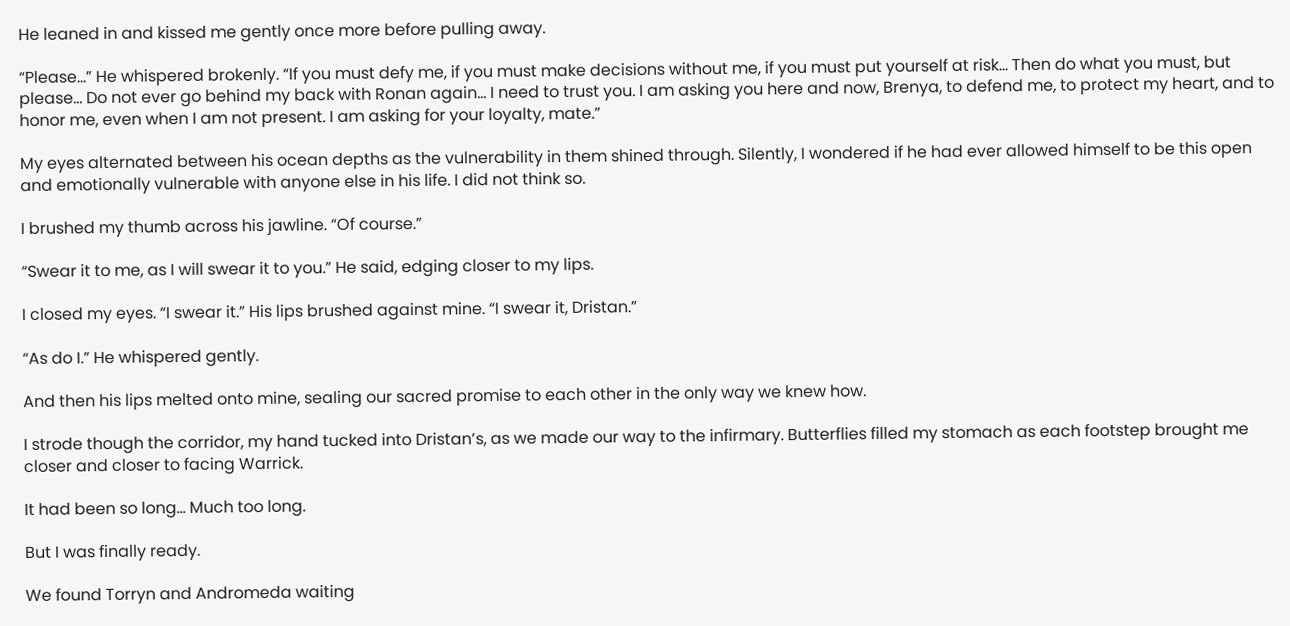He leaned in and kissed me gently once more before pulling away.

“Please...” He whispered brokenly. “If you must defy me, if you must make decisions without me, if you must put yourself at risk... Then do what you must, but please... Do not ever go behind my back with Ronan again... I need to trust you. I am asking you here and now, Brenya, to defend me, to protect my heart, and to honor me, even when I am not present. I am asking for your loyalty, mate.”

My eyes alternated between his ocean depths as the vulnerability in them shined through. Silently, I wondered if he had ever allowed himself to be this open and emotionally vulnerable with anyone else in his life. I did not think so.

I brushed my thumb across his jawline. “Of course.”

“Swear it to me, as I will swear it to you.” He said, edging closer to my lips.

I closed my eyes. “I swear it.” His lips brushed against mine. “I swear it, Dristan.”

“As do I.” He whispered gently.

And then his lips melted onto mine, sealing our sacred promise to each other in the only way we knew how.

I strode though the corridor, my hand tucked into Dristan’s, as we made our way to the infirmary. Butterflies filled my stomach as each footstep brought me closer and closer to facing Warrick.

It had been so long... Much too long.

But I was finally ready.

We found Torryn and Andromeda waiting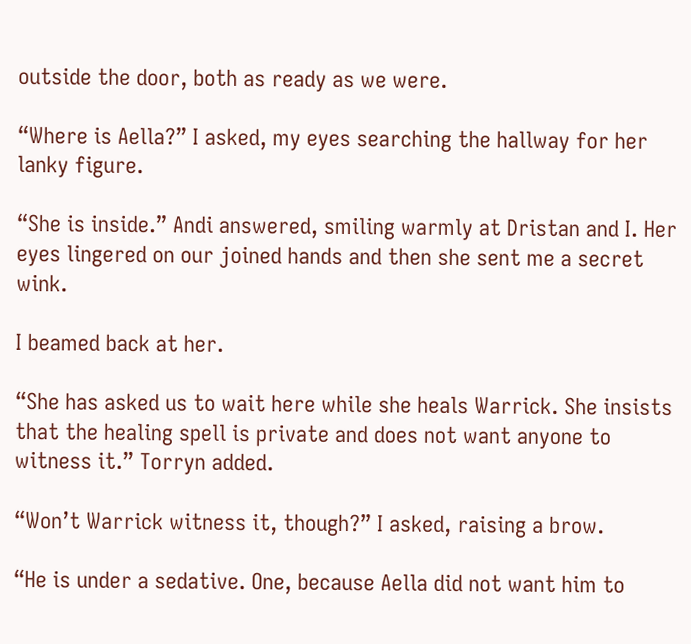outside the door, both as ready as we were.

“Where is Aella?” I asked, my eyes searching the hallway for her lanky figure.

“She is inside.” Andi answered, smiling warmly at Dristan and I. Her eyes lingered on our joined hands and then she sent me a secret wink.

I beamed back at her.

“She has asked us to wait here while she heals Warrick. She insists that the healing spell is private and does not want anyone to witness it.” Torryn added.

“Won’t Warrick witness it, though?” I asked, raising a brow.

“He is under a sedative. One, because Aella did not want him to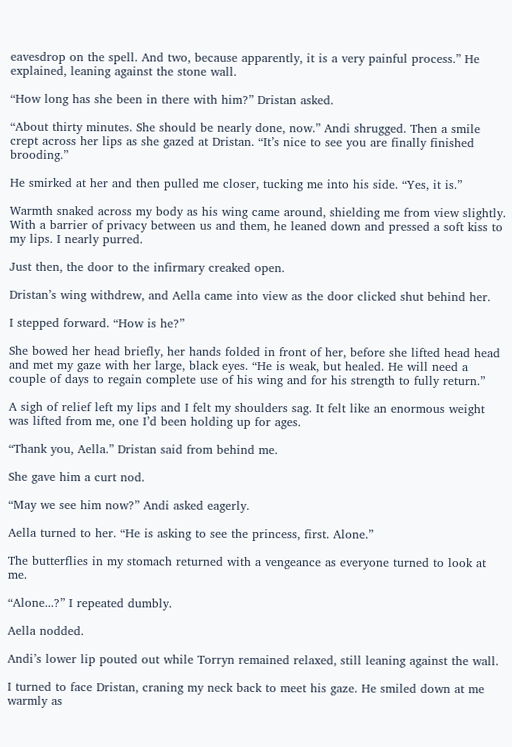eavesdrop on the spell. And two, because apparently, it is a very painful process.” He explained, leaning against the stone wall.

“How long has she been in there with him?” Dristan asked.

“About thirty minutes. She should be nearly done, now.” Andi shrugged. Then a smile crept across her lips as she gazed at Dristan. “It’s nice to see you are finally finished brooding.”

He smirked at her and then pulled me closer, tucking me into his side. “Yes, it is.”

Warmth snaked across my body as his wing came around, shielding me from view slightly. With a barrier of privacy between us and them, he leaned down and pressed a soft kiss to my lips. I nearly purred.

Just then, the door to the infirmary creaked open.

Dristan’s wing withdrew, and Aella came into view as the door clicked shut behind her.

I stepped forward. “How is he?”

She bowed her head briefly, her hands folded in front of her, before she lifted head head and met my gaze with her large, black eyes. “He is weak, but healed. He will need a couple of days to regain complete use of his wing and for his strength to fully return.”

A sigh of relief left my lips and I felt my shoulders sag. It felt like an enormous weight was lifted from me, one I’d been holding up for ages.

“Thank you, Aella.” Dristan said from behind me.

She gave him a curt nod.

“May we see him now?” Andi asked eagerly.

Aella turned to her. “He is asking to see the princess, first. Alone.”

The butterflies in my stomach returned with a vengeance as everyone turned to look at me.

“Alone...?” I repeated dumbly.

Aella nodded.

Andi’s lower lip pouted out while Torryn remained relaxed, still leaning against the wall.

I turned to face Dristan, craning my neck back to meet his gaze. He smiled down at me warmly as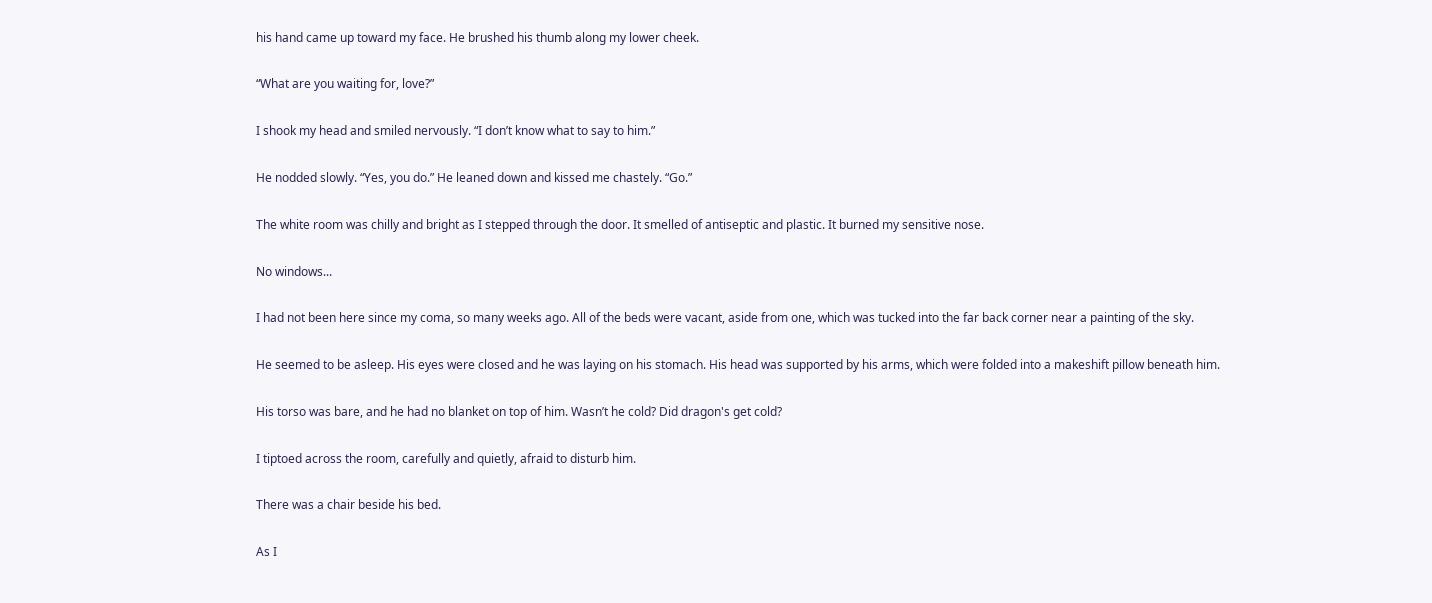his hand came up toward my face. He brushed his thumb along my lower cheek.

“What are you waiting for, love?”

I shook my head and smiled nervously. “I don’t know what to say to him.”

He nodded slowly. “Yes, you do.” He leaned down and kissed me chastely. “Go.”

The white room was chilly and bright as I stepped through the door. It smelled of antiseptic and plastic. It burned my sensitive nose.

No windows...

I had not been here since my coma, so many weeks ago. All of the beds were vacant, aside from one, which was tucked into the far back corner near a painting of the sky.

He seemed to be asleep. His eyes were closed and he was laying on his stomach. His head was supported by his arms, which were folded into a makeshift pillow beneath him.

His torso was bare, and he had no blanket on top of him. Wasn’t he cold? Did dragon's get cold?

I tiptoed across the room, carefully and quietly, afraid to disturb him.

There was a chair beside his bed.

As I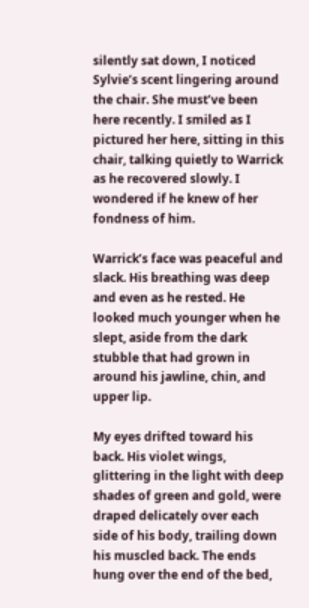silently sat down, I noticed Sylvie’s scent lingering around the chair. She must’ve been here recently. I smiled as I pictured her here, sitting in this chair, talking quietly to Warrick as he recovered slowly. I wondered if he knew of her fondness of him.

Warrick’s face was peaceful and slack. His breathing was deep and even as he rested. He looked much younger when he slept, aside from the dark stubble that had grown in around his jawline, chin, and upper lip.

My eyes drifted toward his back. His violet wings, glittering in the light with deep shades of green and gold, were draped delicately over each side of his body, trailing down his muscled back. The ends hung over the end of the bed,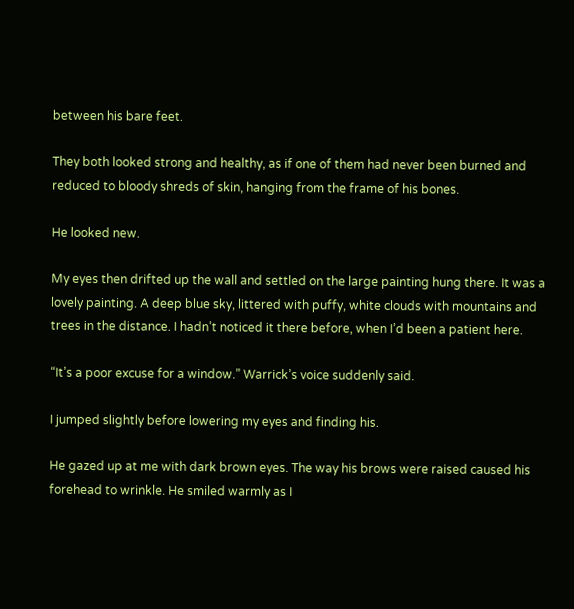between his bare feet.

They both looked strong and healthy, as if one of them had never been burned and reduced to bloody shreds of skin, hanging from the frame of his bones.

He looked new.

My eyes then drifted up the wall and settled on the large painting hung there. It was a lovely painting. A deep blue sky, littered with puffy, white clouds with mountains and trees in the distance. I hadn’t noticed it there before, when I’d been a patient here.

“It’s a poor excuse for a window.” Warrick’s voice suddenly said.

I jumped slightly before lowering my eyes and finding his.

He gazed up at me with dark brown eyes. The way his brows were raised caused his forehead to wrinkle. He smiled warmly as I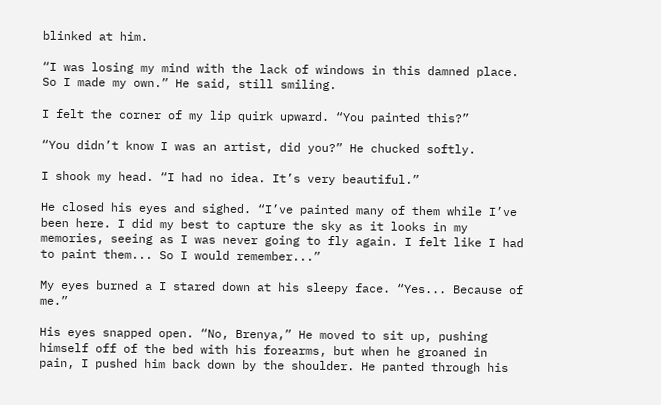blinked at him.

“I was losing my mind with the lack of windows in this damned place. So I made my own.” He said, still smiling.

I felt the corner of my lip quirk upward. “You painted this?”

“You didn’t know I was an artist, did you?” He chucked softly.

I shook my head. “I had no idea. It’s very beautiful.”

He closed his eyes and sighed. “I’ve painted many of them while I’ve been here. I did my best to capture the sky as it looks in my memories, seeing as I was never going to fly again. I felt like I had to paint them... So I would remember...”

My eyes burned a I stared down at his sleepy face. “Yes... Because of me.”

His eyes snapped open. “No, Brenya,” He moved to sit up, pushing himself off of the bed with his forearms, but when he groaned in pain, I pushed him back down by the shoulder. He panted through his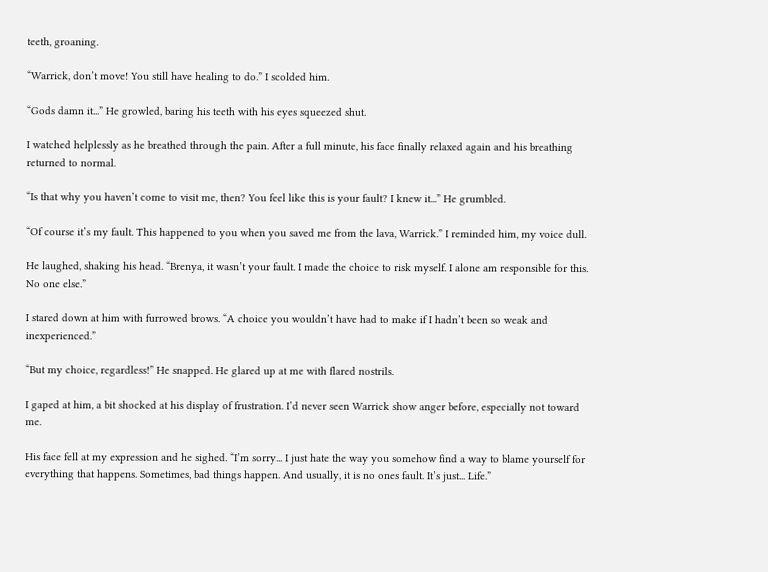teeth, groaning.

“Warrick, don’t move! You still have healing to do.” I scolded him.

“Gods damn it...” He growled, baring his teeth with his eyes squeezed shut.

I watched helplessly as he breathed through the pain. After a full minute, his face finally relaxed again and his breathing returned to normal.

“Is that why you haven’t come to visit me, then? You feel like this is your fault? I knew it...” He grumbled.

“Of course it’s my fault. This happened to you when you saved me from the lava, Warrick.” I reminded him, my voice dull.

He laughed, shaking his head. “Brenya, it wasn’t your fault. I made the choice to risk myself. I alone am responsible for this. No one else.”

I stared down at him with furrowed brows. “A choice you wouldn’t have had to make if I hadn’t been so weak and inexperienced.”

“But my choice, regardless!” He snapped. He glared up at me with flared nostrils.

I gaped at him, a bit shocked at his display of frustration. I’d never seen Warrick show anger before, especially not toward me.

His face fell at my expression and he sighed. “I’m sorry... I just hate the way you somehow find a way to blame yourself for everything that happens. Sometimes, bad things happen. And usually, it is no ones fault. It’s just... Life.”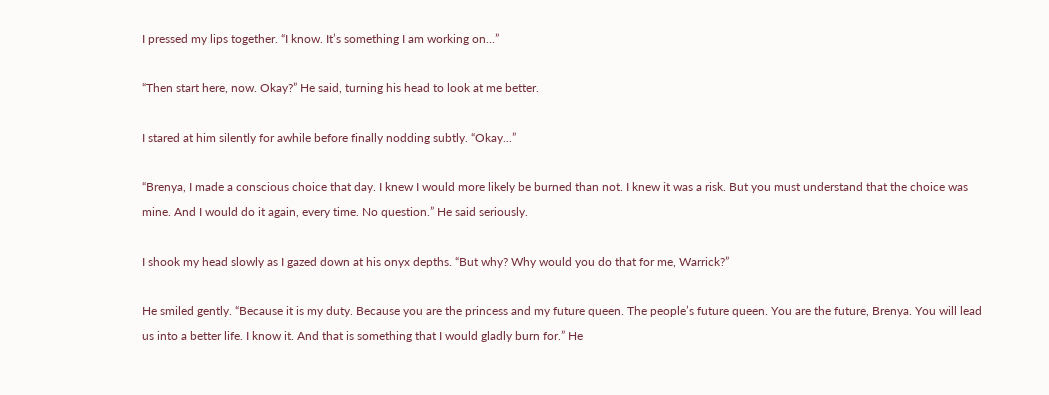I pressed my lips together. “I know. It’s something I am working on...”

“Then start here, now. Okay?” He said, turning his head to look at me better.

I stared at him silently for awhile before finally nodding subtly. “Okay...”

“Brenya, I made a conscious choice that day. I knew I would more likely be burned than not. I knew it was a risk. But you must understand that the choice was mine. And I would do it again, every time. No question.” He said seriously.

I shook my head slowly as I gazed down at his onyx depths. “But why? Why would you do that for me, Warrick?”

He smiled gently. “Because it is my duty. Because you are the princess and my future queen. The people’s future queen. You are the future, Brenya. You will lead us into a better life. I know it. And that is something that I would gladly burn for.” He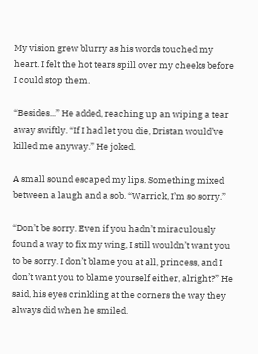My vision grew blurry as his words touched my heart. I felt the hot tears spill over my cheeks before I could stop them.

“Besides...” He added, reaching up an wiping a tear away swiftly. “If I had let you die, Dristan would’ve killed me anyway.” He joked.

A small sound escaped my lips. Something mixed between a laugh and a sob. “Warrick, I’m so sorry.”

“Don’t be sorry. Even if you hadn’t miraculously found a way to fix my wing, I still wouldn’t want you to be sorry. I don’t blame you at all, princess, and I don’t want you to blame yourself either, alright?” He said, his eyes crinkling at the corners the way they always did when he smiled.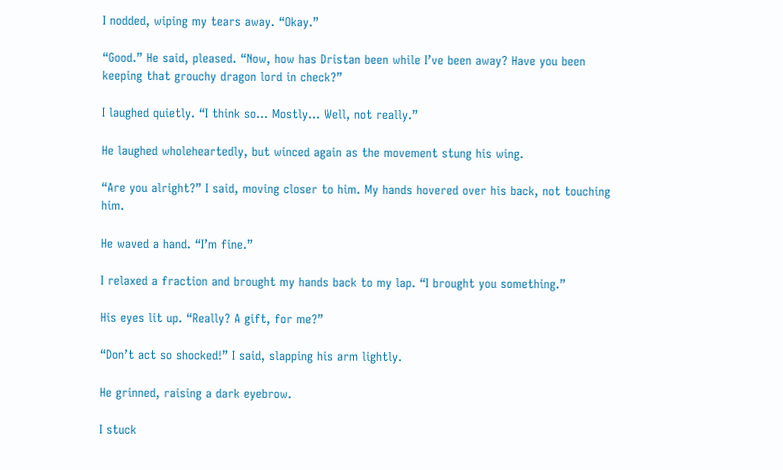I nodded, wiping my tears away. “Okay.”

“Good.” He said, pleased. “Now, how has Dristan been while I’ve been away? Have you been keeping that grouchy dragon lord in check?”

I laughed quietly. “I think so... Mostly... Well, not really.”

He laughed wholeheartedly, but winced again as the movement stung his wing.

“Are you alright?” I said, moving closer to him. My hands hovered over his back, not touching him.

He waved a hand. “I’m fine.”

I relaxed a fraction and brought my hands back to my lap. “I brought you something.”

His eyes lit up. “Really? A gift, for me?”

“Don’t act so shocked!” I said, slapping his arm lightly.

He grinned, raising a dark eyebrow.

I stuck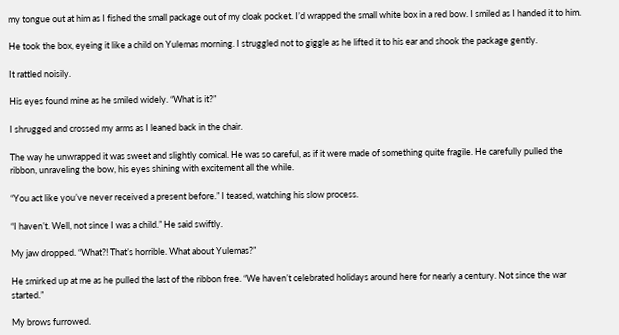my tongue out at him as I fished the small package out of my cloak pocket. I’d wrapped the small white box in a red bow. I smiled as I handed it to him.

He took the box, eyeing it like a child on Yulemas morning. I struggled not to giggle as he lifted it to his ear and shook the package gently.

It rattled noisily.

His eyes found mine as he smiled widely. “What is it?”

I shrugged and crossed my arms as I leaned back in the chair.

The way he unwrapped it was sweet and slightly comical. He was so careful, as if it were made of something quite fragile. He carefully pulled the ribbon, unraveling the bow, his eyes shining with excitement all the while.

“You act like you’ve never received a present before.” I teased, watching his slow process.

“I haven’t. Well, not since I was a child.” He said swiftly.

My jaw dropped. “What?! That’s horrible. What about Yulemas?”

He smirked up at me as he pulled the last of the ribbon free. “We haven’t celebrated holidays around here for nearly a century. Not since the war started.”

My brows furrowed.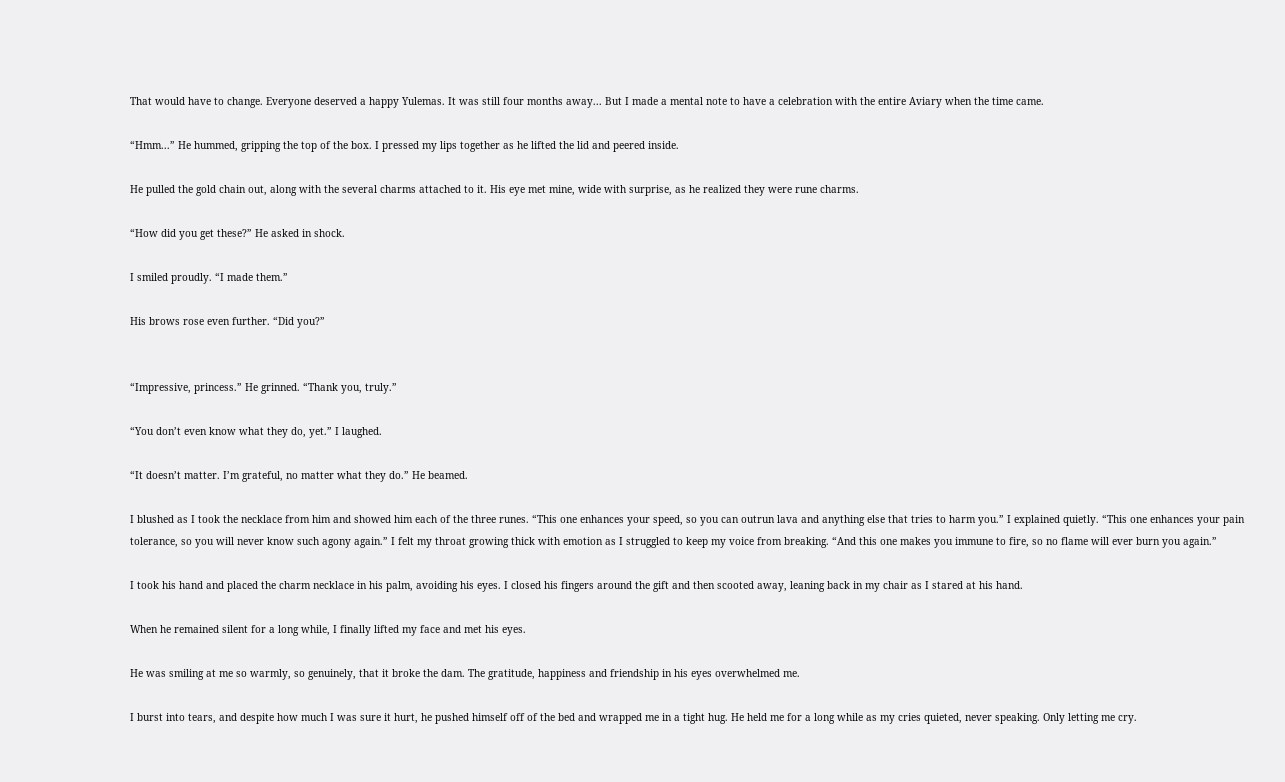That would have to change. Everyone deserved a happy Yulemas. It was still four months away... But I made a mental note to have a celebration with the entire Aviary when the time came.

“Hmm...” He hummed, gripping the top of the box. I pressed my lips together as he lifted the lid and peered inside.

He pulled the gold chain out, along with the several charms attached to it. His eye met mine, wide with surprise, as he realized they were rune charms.

“How did you get these?” He asked in shock.

I smiled proudly. “I made them.”

His brows rose even further. “Did you?”


“Impressive, princess.” He grinned. “Thank you, truly.”

“You don’t even know what they do, yet.” I laughed.

“It doesn’t matter. I’m grateful, no matter what they do.” He beamed.

I blushed as I took the necklace from him and showed him each of the three runes. “This one enhances your speed, so you can outrun lava and anything else that tries to harm you.” I explained quietly. “This one enhances your pain tolerance, so you will never know such agony again.” I felt my throat growing thick with emotion as I struggled to keep my voice from breaking. “And this one makes you immune to fire, so no flame will ever burn you again.”

I took his hand and placed the charm necklace in his palm, avoiding his eyes. I closed his fingers around the gift and then scooted away, leaning back in my chair as I stared at his hand.

When he remained silent for a long while, I finally lifted my face and met his eyes.

He was smiling at me so warmly, so genuinely, that it broke the dam. The gratitude, happiness and friendship in his eyes overwhelmed me.

I burst into tears, and despite how much I was sure it hurt, he pushed himself off of the bed and wrapped me in a tight hug. He held me for a long while as my cries quieted, never speaking. Only letting me cry.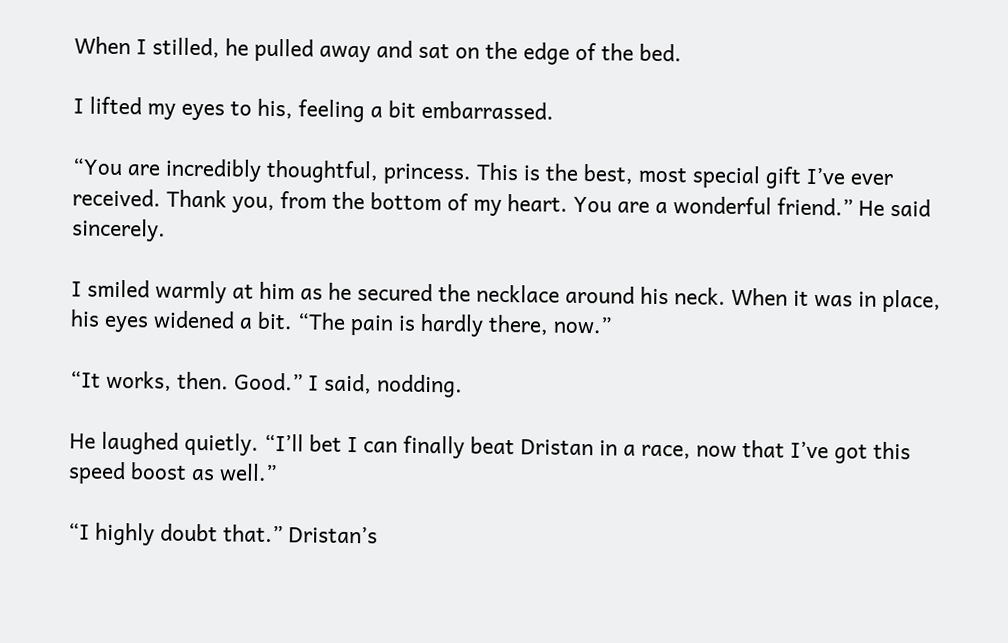When I stilled, he pulled away and sat on the edge of the bed.

I lifted my eyes to his, feeling a bit embarrassed.

“You are incredibly thoughtful, princess. This is the best, most special gift I’ve ever received. Thank you, from the bottom of my heart. You are a wonderful friend.” He said sincerely.

I smiled warmly at him as he secured the necklace around his neck. When it was in place, his eyes widened a bit. “The pain is hardly there, now.”

“It works, then. Good.” I said, nodding.

He laughed quietly. “I’ll bet I can finally beat Dristan in a race, now that I’ve got this speed boost as well.”

“I highly doubt that.” Dristan’s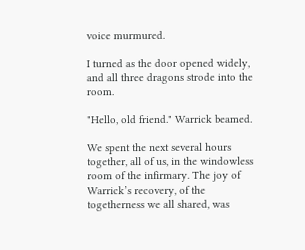voice murmured.

I turned as the door opened widely, and all three dragons strode into the room.

"Hello, old friend." Warrick beamed.

We spent the next several hours together, all of us, in the windowless room of the infirmary. The joy of Warrick’s recovery, of the togetherness we all shared, was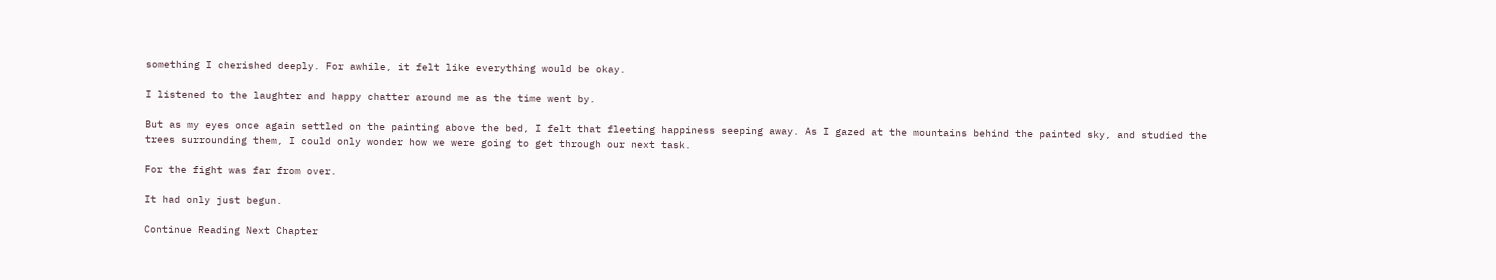something I cherished deeply. For awhile, it felt like everything would be okay.

I listened to the laughter and happy chatter around me as the time went by.

But as my eyes once again settled on the painting above the bed, I felt that fleeting happiness seeping away. As I gazed at the mountains behind the painted sky, and studied the trees surrounding them, I could only wonder how we were going to get through our next task.

For the fight was far from over.

It had only just begun.

Continue Reading Next Chapter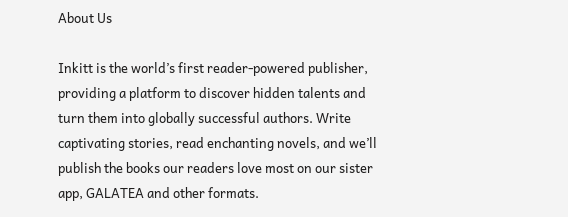About Us

Inkitt is the world’s first reader-powered publisher, providing a platform to discover hidden talents and turn them into globally successful authors. Write captivating stories, read enchanting novels, and we’ll publish the books our readers love most on our sister app, GALATEA and other formats.